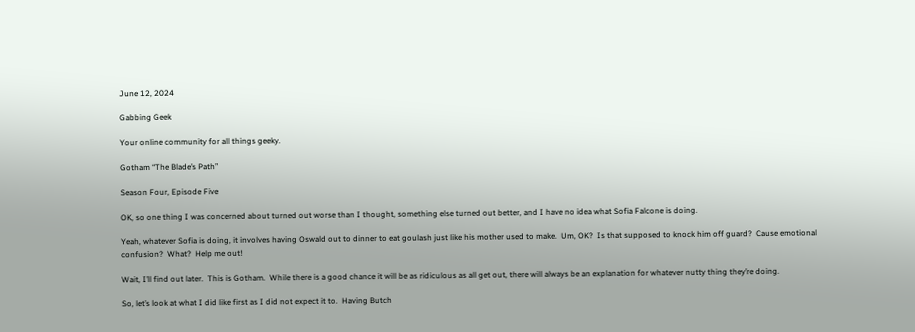June 12, 2024

Gabbing Geek

Your online community for all things geeky.

Gotham “The Blade’s Path”

Season Four, Episode Five

OK, so one thing I was concerned about turned out worse than I thought, something else turned out better, and I have no idea what Sofia Falcone is doing.

Yeah, whatever Sofia is doing, it involves having Oswald out to dinner to eat goulash just like his mother used to make.  Um, OK?  Is that supposed to knock him off guard?  Cause emotional confusion?  What?  Help me out!

Wait, I’ll find out later.  This is Gotham.  While there is a good chance it will be as ridiculous as all get out, there will always be an explanation for whatever nutty thing they’re doing.

So, let’s look at what I did like first as I did not expect it to.  Having Butch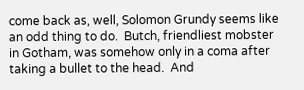come back as, well, Solomon Grundy seems like an odd thing to do.  Butch, friendliest mobster in Gotham, was somehow only in a coma after taking a bullet to the head.  And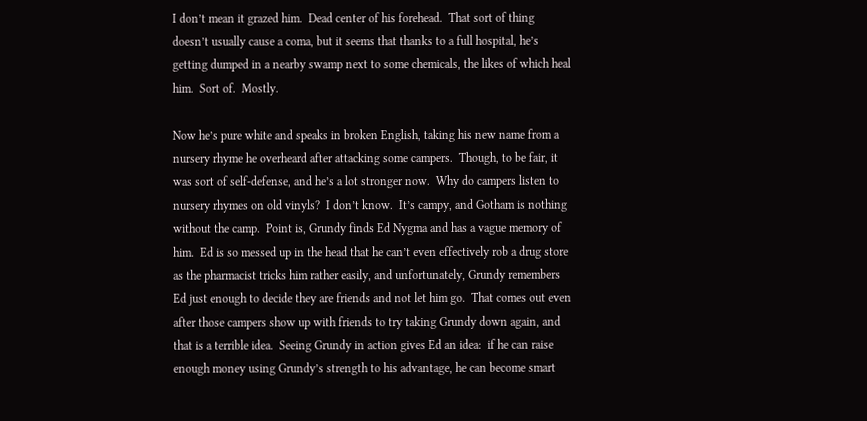I don’t mean it grazed him.  Dead center of his forehead.  That sort of thing doesn’t usually cause a coma, but it seems that thanks to a full hospital, he’s getting dumped in a nearby swamp next to some chemicals, the likes of which heal him.  Sort of.  Mostly.

Now he’s pure white and speaks in broken English, taking his new name from a nursery rhyme he overheard after attacking some campers.  Though, to be fair, it was sort of self-defense, and he’s a lot stronger now.  Why do campers listen to nursery rhymes on old vinyls?  I don’t know.  It’s campy, and Gotham is nothing without the camp.  Point is, Grundy finds Ed Nygma and has a vague memory of him.  Ed is so messed up in the head that he can’t even effectively rob a drug store as the pharmacist tricks him rather easily, and unfortunately, Grundy remembers Ed just enough to decide they are friends and not let him go.  That comes out even after those campers show up with friends to try taking Grundy down again, and that is a terrible idea.  Seeing Grundy in action gives Ed an idea:  if he can raise enough money using Grundy’s strength to his advantage, he can become smart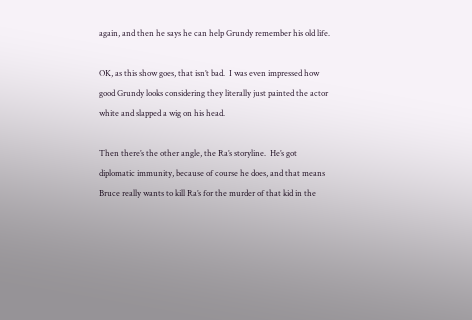again, and then he says he can help Grundy remember his old life.

OK, as this show goes, that isn’t bad.  I was even impressed how good Grundy looks considering they literally just painted the actor white and slapped a wig on his head.

Then there’s the other angle, the Ra’s storyline.  He’s got diplomatic immunity, because of course he does, and that means Bruce really wants to kill Ra’s for the murder of that kid in the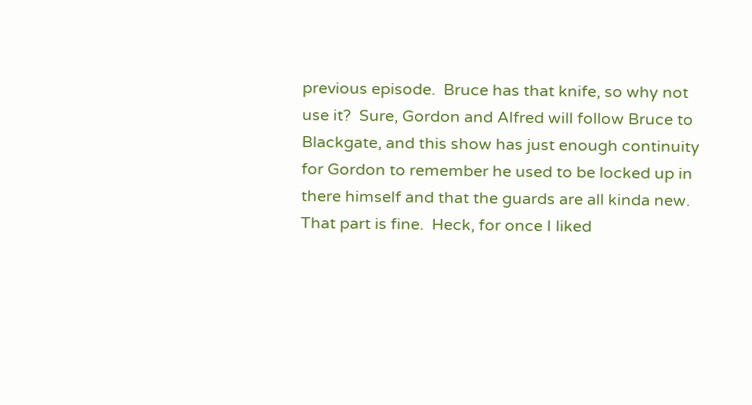previous episode.  Bruce has that knife, so why not use it?  Sure, Gordon and Alfred will follow Bruce to Blackgate, and this show has just enough continuity for Gordon to remember he used to be locked up in there himself and that the guards are all kinda new.  That part is fine.  Heck, for once I liked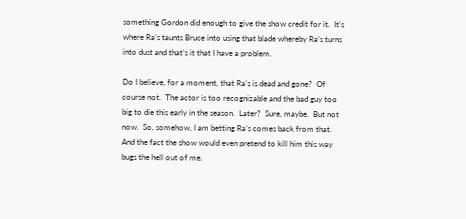something Gordon did enough to give the show credit for it.  It’s where Ra’s taunts Bruce into using that blade whereby Ra’s turns into dust and that’s it that I have a problem.

Do I believe, for a moment, that Ra’s is dead and gone?  Of course not.  The actor is too recognizable and the bad guy too big to die this early in the season.  Later?  Sure, maybe.  But not now.  So, somehow, I am betting Ra’s comes back from that.  And the fact the show would even pretend to kill him this way bugs the hell out of me.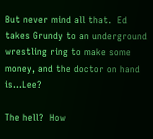But never mind all that.  Ed takes Grundy to an underground wrestling ring to make some money, and the doctor on hand is…Lee?

The hell?  How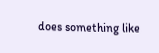does something like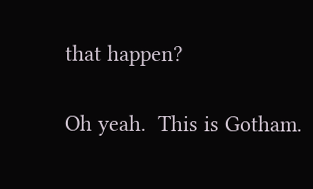that happen?

Oh yeah.  This is Gotham.